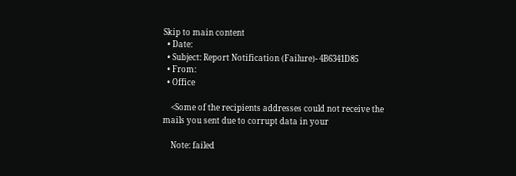Skip to main content
  • Date:
  • Subject: Report Notification (Failure)- 4B6341D85
  • From:
  • Office

    <Some of the recipients addresses could not receive the mails you sent due to corrupt data in your

    Note: failed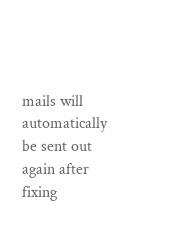mails will automatically be sent out again after fixing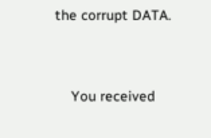the corrupt DATA.


    You received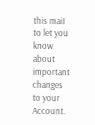this maiI to let you know about important changes to your Account.